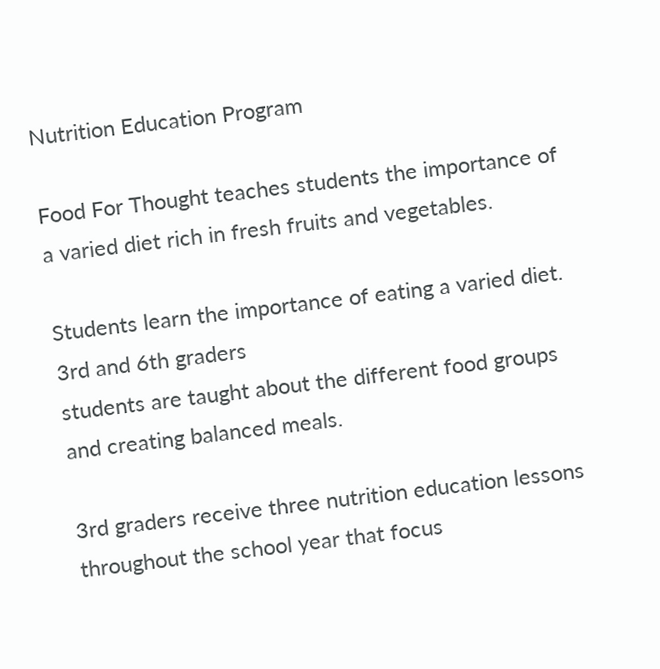Nutrition Education Program

Food For Thought teaches students the importance of a varied diet rich in fresh fruits and vegetables.

Students learn the importance of eating a varied diet. 3rd and 6th graders
students are taught about the different food groups and creating balanced meals.

3rd graders receive three nutrition education lessons throughout the school year that focus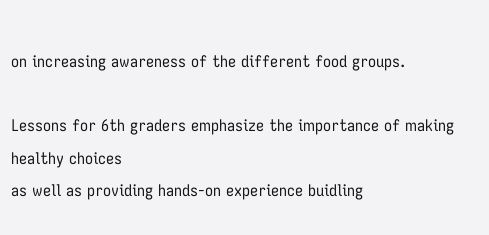on increasing awareness of the different food groups.

Lessons for 6th graders emphasize the importance of making healthy choices
as well as providing hands-on experience buidling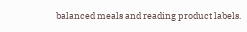balanced meals and reading product labels.